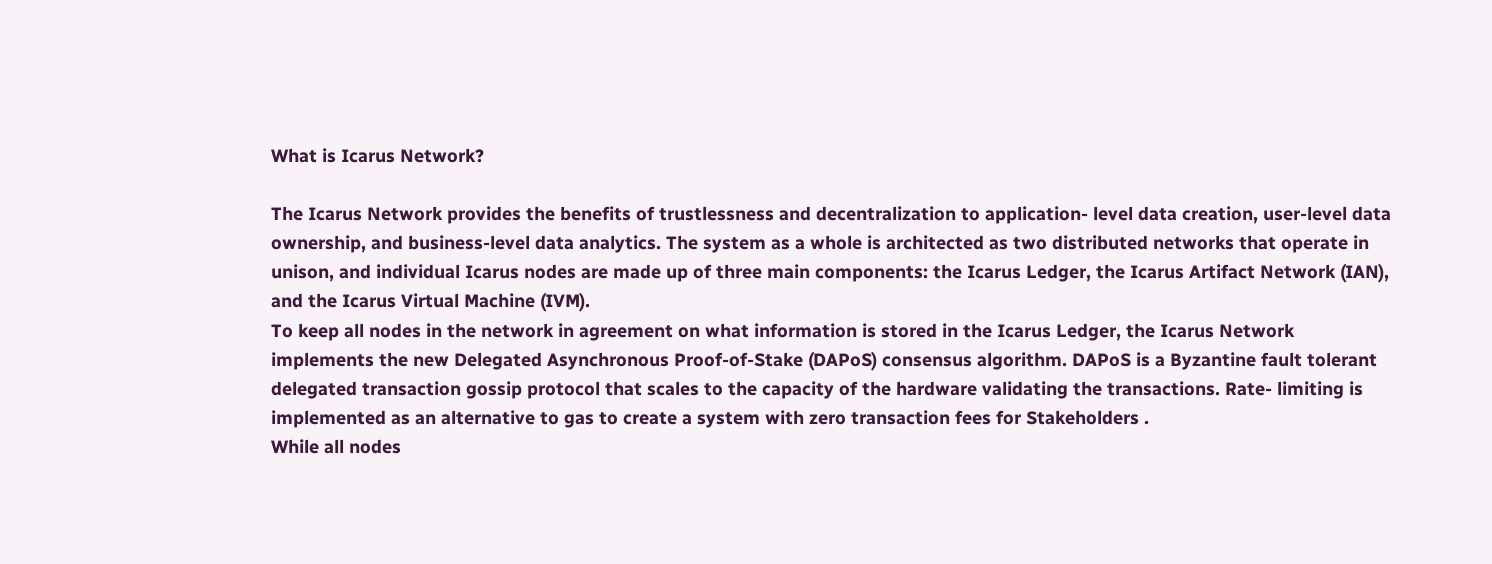What is Icarus Network?

The Icarus Network provides the benefits of trustlessness and decentralization to application- level data creation, user-level data ownership, and business-level data analytics. The system as a whole is architected as two distributed networks that operate in unison, and individual Icarus nodes are made up of three main components: the Icarus Ledger, the Icarus Artifact Network (IAN), and the Icarus Virtual Machine (IVM).
To keep all nodes in the network in agreement on what information is stored in the Icarus Ledger, the Icarus Network implements the new Delegated Asynchronous Proof-of-Stake (DAPoS) consensus algorithm. DAPoS is a Byzantine fault tolerant delegated transaction gossip protocol that scales to the capacity of the hardware validating the transactions. Rate- limiting is implemented as an alternative to gas to create a system with zero transaction fees for Stakeholders .
While all nodes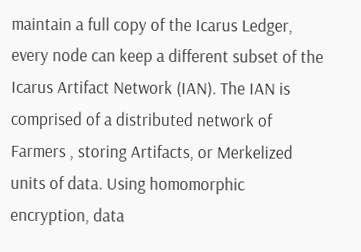maintain a full copy of the Icarus Ledger, every node can keep a different subset of the Icarus Artifact Network (IAN). The IAN is comprised of a distributed network of Farmers , storing Artifacts, or Merkelized units of data. Using homomorphic encryption, data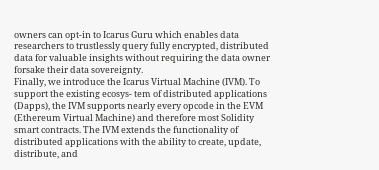owners can opt-in to Icarus Guru which enables data researchers to trustlessly query fully encrypted, distributed data for valuable insights without requiring the data owner forsake their data sovereignty.
Finally, we introduce the Icarus Virtual Machine (IVM). To support the existing ecosys- tem of distributed applications (Dapps), the IVM supports nearly every opcode in the EVM (Ethereum Virtual Machine) and therefore most Solidity smart contracts. The IVM extends the functionality of distributed applications with the ability to create, update, distribute, and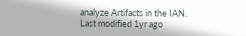analyze Artifacts in the IAN.
Last modified 1yr ago